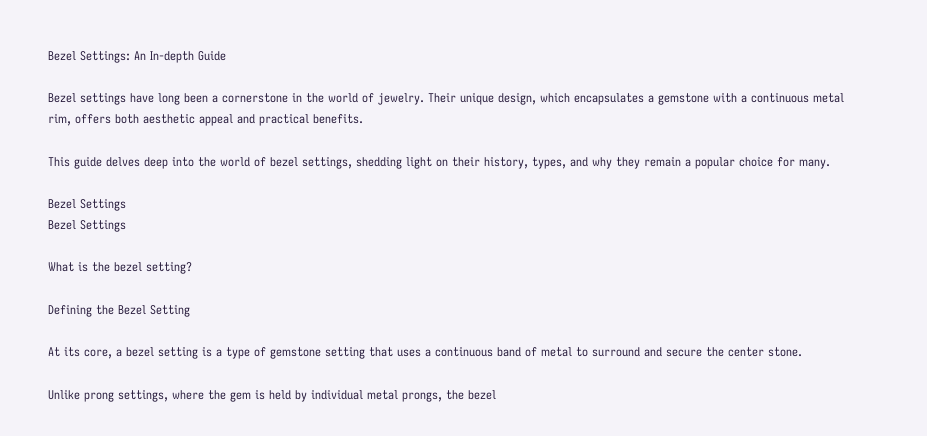Bezel Settings: An In-depth Guide

Bezel settings have long been a cornerstone in the world of jewelry. Their unique design, which encapsulates a gemstone with a continuous metal rim, offers both aesthetic appeal and practical benefits.

This guide delves deep into the world of bezel settings, shedding light on their history, types, and why they remain a popular choice for many.

Bezel Settings
Bezel Settings

What is the bezel setting?

Defining the Bezel Setting

At its core, a bezel setting is a type of gemstone setting that uses a continuous band of metal to surround and secure the center stone.

Unlike prong settings, where the gem is held by individual metal prongs, the bezel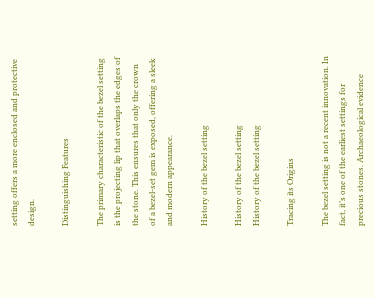setting offers a more enclosed and protective design.

Distinguishing Features

The primary characteristic of the bezel setting is the projecting lip that overlaps the edges of the stone. This ensures that only the crown of a bezel-set gem is exposed, offering a sleek and modern appearance.

History of the bezel setting

History of the bezel setting
History of the bezel setting

Tracing its Origins

The bezel setting is not a recent innovation. In fact, it’s one of the earliest settings for precious stones. Archaeological evidence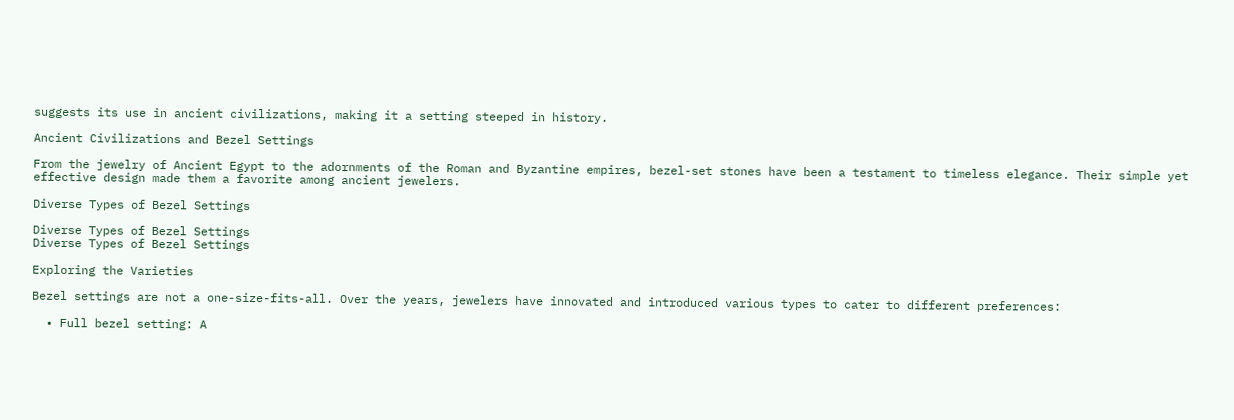suggests its use in ancient civilizations, making it a setting steeped in history.

Ancient Civilizations and Bezel Settings

From the jewelry of Ancient Egypt to the adornments of the Roman and Byzantine empires, bezel-set stones have been a testament to timeless elegance. Their simple yet effective design made them a favorite among ancient jewelers.

Diverse Types of Bezel Settings

Diverse Types of Bezel Settings
Diverse Types of Bezel Settings

Exploring the Varieties

Bezel settings are not a one-size-fits-all. Over the years, jewelers have innovated and introduced various types to cater to different preferences:

  • Full bezel setting: A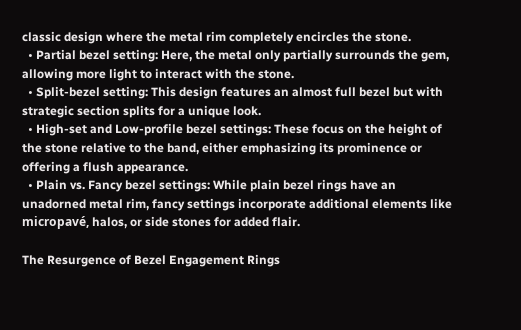classic design where the metal rim completely encircles the stone.
  • Partial bezel setting: Here, the metal only partially surrounds the gem, allowing more light to interact with the stone.
  • Split-bezel setting: This design features an almost full bezel but with strategic section splits for a unique look.
  • High-set and Low-profile bezel settings: These focus on the height of the stone relative to the band, either emphasizing its prominence or offering a flush appearance.
  • Plain vs. Fancy bezel settings: While plain bezel rings have an unadorned metal rim, fancy settings incorporate additional elements like micropavé, halos, or side stones for added flair.

The Resurgence of Bezel Engagement Rings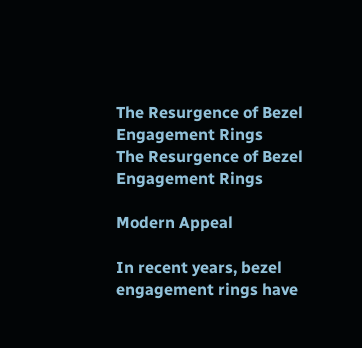The Resurgence of Bezel Engagement Rings
The Resurgence of Bezel Engagement Rings

Modern Appeal

In recent years, bezel engagement rings have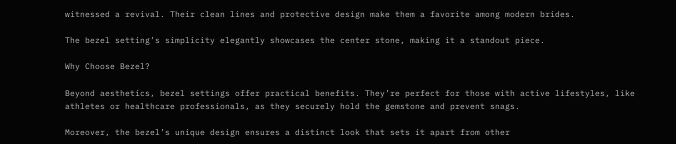witnessed a revival. Their clean lines and protective design make them a favorite among modern brides.

The bezel setting’s simplicity elegantly showcases the center stone, making it a standout piece.

Why Choose Bezel?

Beyond aesthetics, bezel settings offer practical benefits. They’re perfect for those with active lifestyles, like athletes or healthcare professionals, as they securely hold the gemstone and prevent snags.

Moreover, the bezel’s unique design ensures a distinct look that sets it apart from other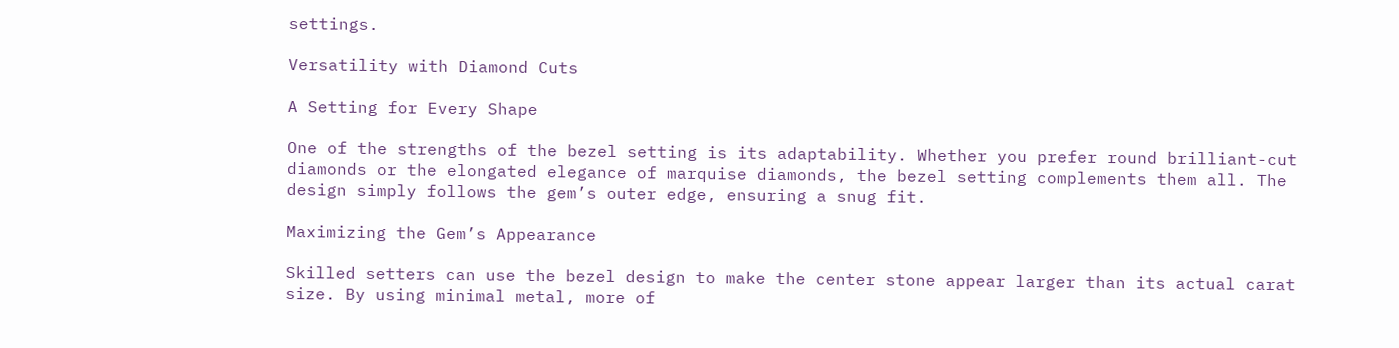settings.

Versatility with Diamond Cuts

A Setting for Every Shape

One of the strengths of the bezel setting is its adaptability. Whether you prefer round brilliant-cut diamonds or the elongated elegance of marquise diamonds, the bezel setting complements them all. The design simply follows the gem’s outer edge, ensuring a snug fit.

Maximizing the Gem’s Appearance

Skilled setters can use the bezel design to make the center stone appear larger than its actual carat size. By using minimal metal, more of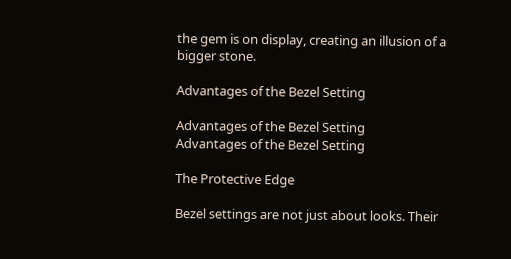the gem is on display, creating an illusion of a bigger stone.

Advantages of the Bezel Setting

Advantages of the Bezel Setting
Advantages of the Bezel Setting

The Protective Edge

Bezel settings are not just about looks. Their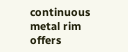continuous metal rim offers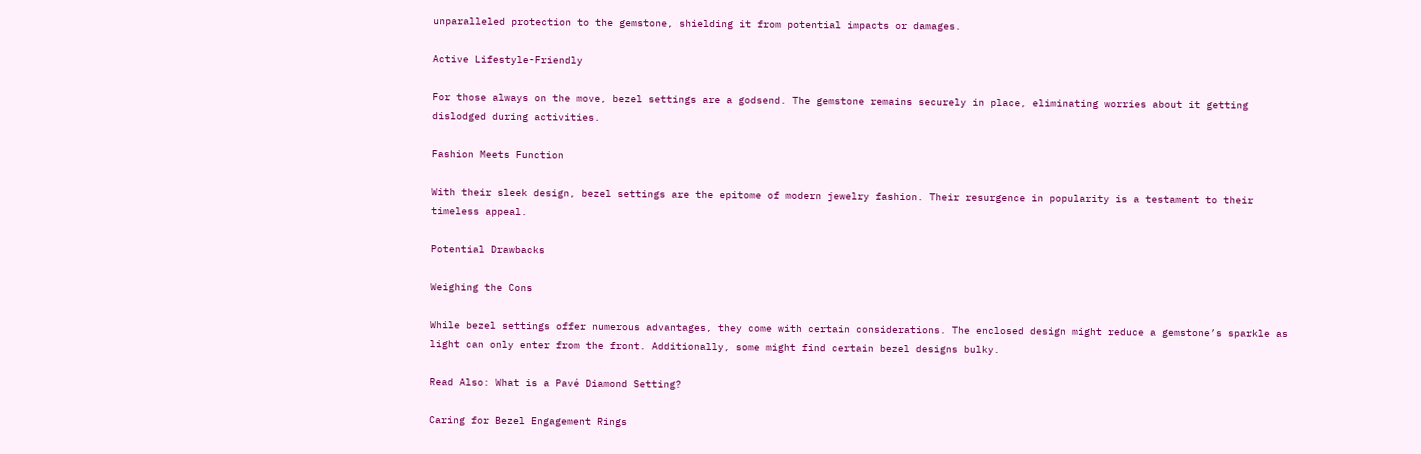unparalleled protection to the gemstone, shielding it from potential impacts or damages.

Active Lifestyle-Friendly

For those always on the move, bezel settings are a godsend. The gemstone remains securely in place, eliminating worries about it getting dislodged during activities.

Fashion Meets Function

With their sleek design, bezel settings are the epitome of modern jewelry fashion. Their resurgence in popularity is a testament to their timeless appeal.

Potential Drawbacks

Weighing the Cons

While bezel settings offer numerous advantages, they come with certain considerations. The enclosed design might reduce a gemstone’s sparkle as light can only enter from the front. Additionally, some might find certain bezel designs bulky.

Read Also: What is a Pavé Diamond Setting?

Caring for Bezel Engagement Rings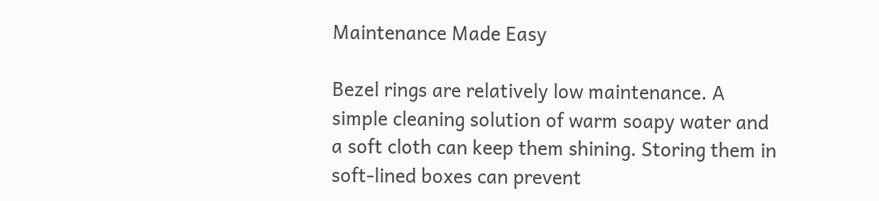Maintenance Made Easy

Bezel rings are relatively low maintenance. A simple cleaning solution of warm soapy water and a soft cloth can keep them shining. Storing them in soft-lined boxes can prevent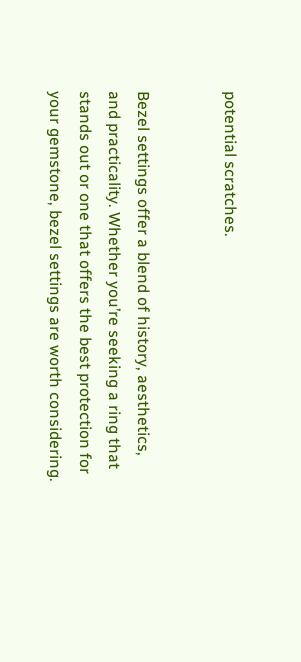potential scratches.


Bezel settings offer a blend of history, aesthetics, and practicality. Whether you’re seeking a ring that stands out or one that offers the best protection for your gemstone, bezel settings are worth considering.